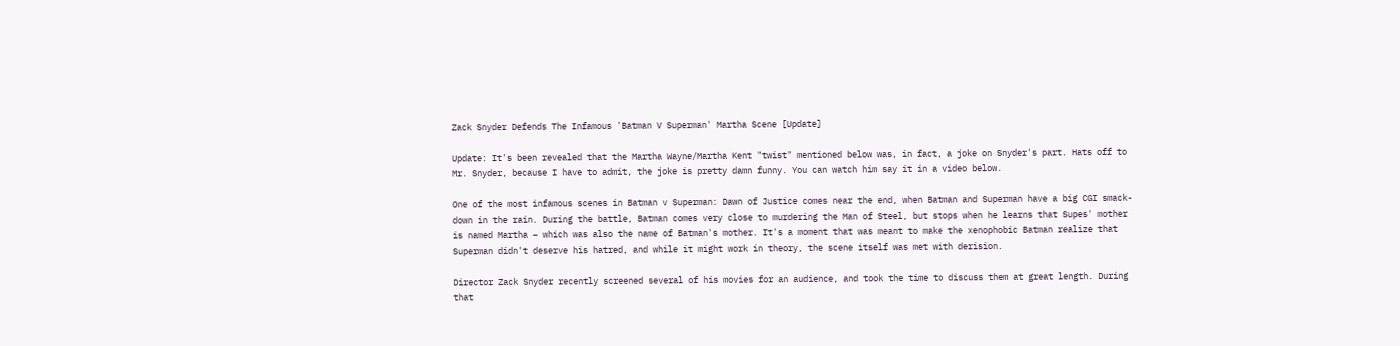Zack Snyder Defends The Infamous 'Batman V Superman' Martha Scene [Update]

Update: It's been revealed that the Martha Wayne/Martha Kent "twist" mentioned below was, in fact, a joke on Snyder's part. Hats off to Mr. Snyder, because I have to admit, the joke is pretty damn funny. You can watch him say it in a video below.

One of the most infamous scenes in Batman v Superman: Dawn of Justice comes near the end, when Batman and Superman have a big CGI smack-down in the rain. During the battle, Batman comes very close to murdering the Man of Steel, but stops when he learns that Supes' mother is named Martha – which was also the name of Batman's mother. It's a moment that was meant to make the xenophobic Batman realize that Superman didn't deserve his hatred, and while it might work in theory, the scene itself was met with derision.

Director Zack Snyder recently screened several of his movies for an audience, and took the time to discuss them at great length. During that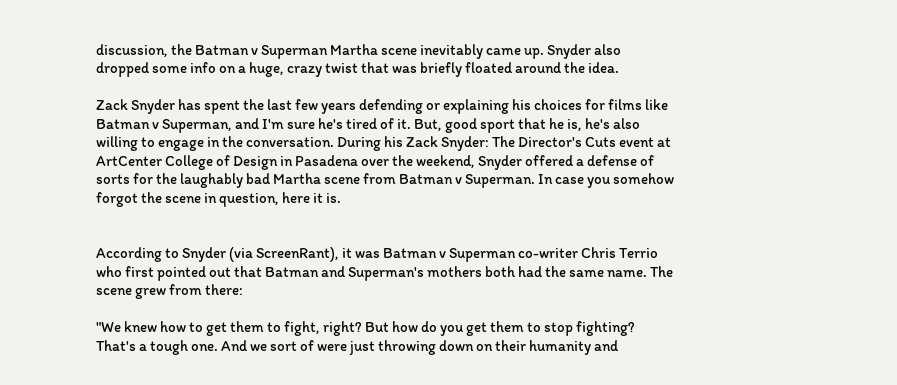discussion, the Batman v Superman Martha scene inevitably came up. Snyder also dropped some info on a huge, crazy twist that was briefly floated around the idea.

Zack Snyder has spent the last few years defending or explaining his choices for films like Batman v Superman, and I'm sure he's tired of it. But, good sport that he is, he's also willing to engage in the conversation. During his Zack Snyder: The Director's Cuts event at ArtCenter College of Design in Pasadena over the weekend, Snyder offered a defense of sorts for the laughably bad Martha scene from Batman v Superman. In case you somehow forgot the scene in question, here it is.


According to Snyder (via ScreenRant), it was Batman v Superman co-writer Chris Terrio who first pointed out that Batman and Superman's mothers both had the same name. The scene grew from there:

"We knew how to get them to fight, right? But how do you get them to stop fighting? That's a tough one. And we sort of were just throwing down on their humanity and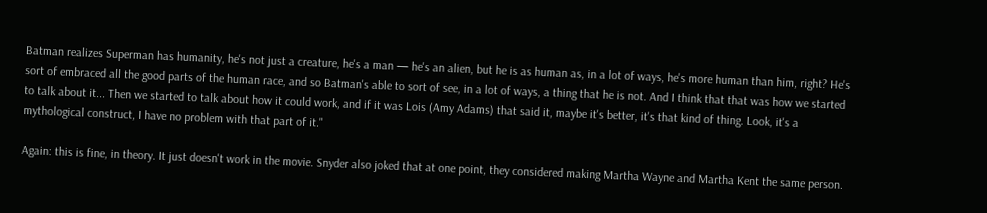Batman realizes Superman has humanity, he's not just a creature, he's a man — he's an alien, but he is as human as, in a lot of ways, he's more human than him, right? He's sort of embraced all the good parts of the human race, and so Batman's able to sort of see, in a lot of ways, a thing that he is not. And I think that that was how we started to talk about it... Then we started to talk about how it could work, and if it was Lois (Amy Adams) that said it, maybe it's better, it's that kind of thing. Look, it's a mythological construct, I have no problem with that part of it."

Again: this is fine, in theory. It just doesn't work in the movie. Snyder also joked that at one point, they considered making Martha Wayne and Martha Kent the same person.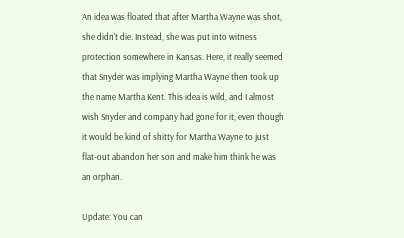An idea was floated that after Martha Wayne was shot, she didn't die. Instead, she was put into witness protection somewhere in Kansas. Here, it really seemed that Snyder was implying Martha Wayne then took up the name Martha Kent. This idea is wild, and I almost wish Snyder and company had gone for it, even though it would be kind of shitty for Martha Wayne to just flat-out abandon her son and make him think he was an orphan.

Update: You can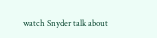watch Snyder talk about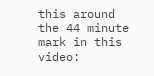this around the 44 minute mark in this video: